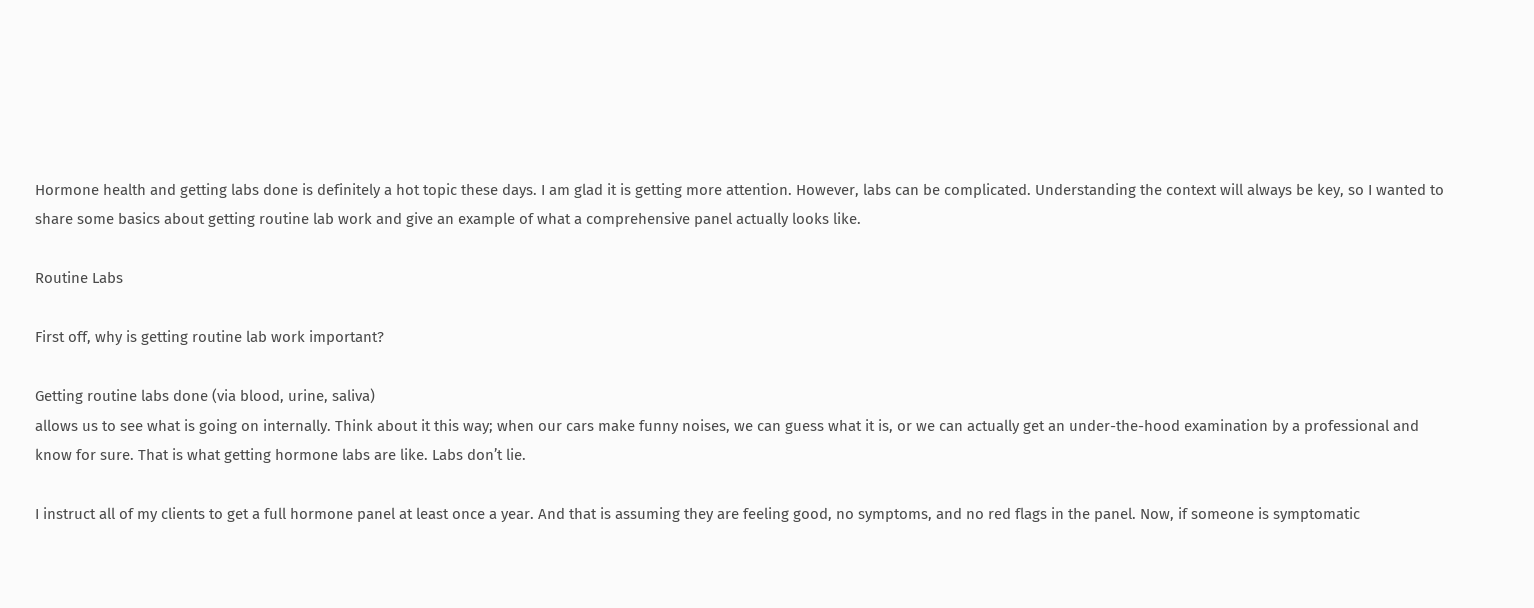Hormone health and getting labs done is definitely a hot topic these days. I am glad it is getting more attention. However, labs can be complicated. Understanding the context will always be key, so I wanted to share some basics about getting routine lab work and give an example of what a comprehensive panel actually looks like.

Routine Labs

First off, why is getting routine lab work important?

Getting routine labs done (via blood, urine, saliva)
allows us to see what is going on internally. Think about it this way; when our cars make funny noises, we can guess what it is, or we can actually get an under-the-hood examination by a professional and know for sure. That is what getting hormone labs are like. Labs don’t lie.

I instruct all of my clients to get a full hormone panel at least once a year. And that is assuming they are feeling good, no symptoms, and no red flags in the panel. Now, if someone is symptomatic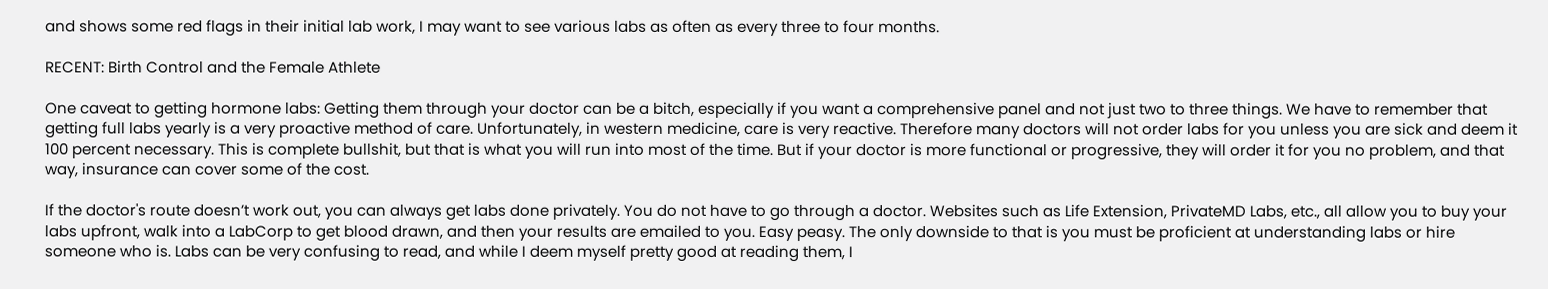and shows some red flags in their initial lab work, I may want to see various labs as often as every three to four months.

RECENT: Birth Control and the Female Athlete

One caveat to getting hormone labs: Getting them through your doctor can be a bitch, especially if you want a comprehensive panel and not just two to three things. We have to remember that getting full labs yearly is a very proactive method of care. Unfortunately, in western medicine, care is very reactive. Therefore many doctors will not order labs for you unless you are sick and deem it 100 percent necessary. This is complete bullshit, but that is what you will run into most of the time. But if your doctor is more functional or progressive, they will order it for you no problem, and that way, insurance can cover some of the cost.

If the doctor's route doesn’t work out, you can always get labs done privately. You do not have to go through a doctor. Websites such as Life Extension, PrivateMD Labs, etc., all allow you to buy your labs upfront, walk into a LabCorp to get blood drawn, and then your results are emailed to you. Easy peasy. The only downside to that is you must be proficient at understanding labs or hire someone who is. Labs can be very confusing to read, and while I deem myself pretty good at reading them, I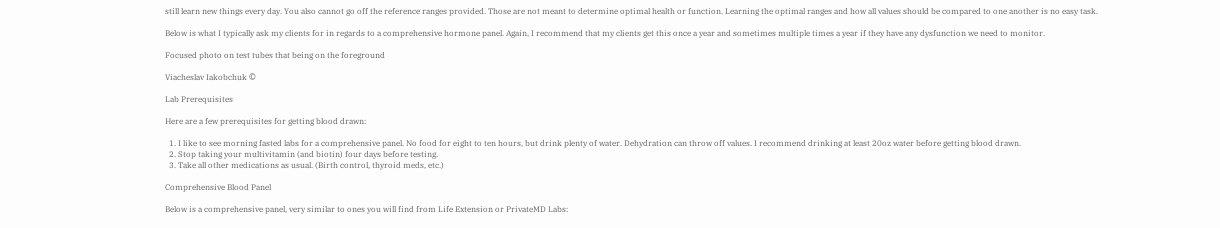still learn new things every day. You also cannot go off the reference ranges provided. Those are not meant to determine optimal health or function. Learning the optimal ranges and how all values should be compared to one another is no easy task.

Below is what I typically ask my clients for in regards to a comprehensive hormone panel. Again, I recommend that my clients get this once a year and sometimes multiple times a year if they have any dysfunction we need to monitor.

Focused photo on test tubes that being on the foreground

Viacheslav Iakobchuk ©

Lab Prerequisites

Here are a few prerequisites for getting blood drawn:

  1. I like to see morning fasted labs for a comprehensive panel. No food for eight to ten hours, but drink plenty of water. Dehydration can throw off values. I recommend drinking at least 20oz water before getting blood drawn.
  2. Stop taking your multivitamin (and biotin) four days before testing.
  3. Take all other medications as usual. (Birth control, thyroid meds, etc.)

Comprehensive Blood Panel

Below is a comprehensive panel, very similar to ones you will find from Life Extension or PrivateMD Labs: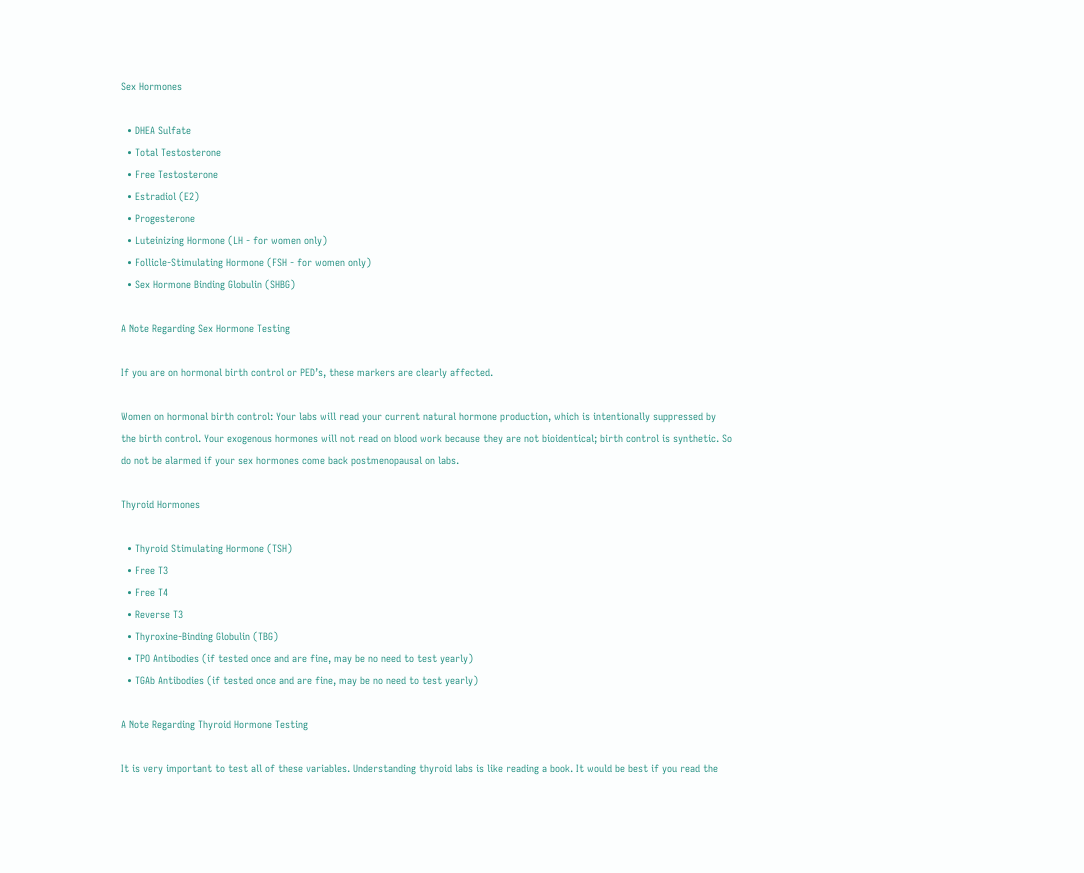Sex Hormones

  • DHEA Sulfate
  • Total Testosterone
  • Free Testosterone
  • Estradiol (E2)
  • Progesterone
  • Luteinizing Hormone (LH - for women only)
  • Follicle-Stimulating Hormone (FSH - for women only)
  • Sex Hormone Binding Globulin (SHBG)

A Note Regarding Sex Hormone Testing

If you are on hormonal birth control or PED’s, these markers are clearly affected.

Women on hormonal birth control: Your labs will read your current natural hormone production, which is intentionally suppressed by the birth control. Your exogenous hormones will not read on blood work because they are not bioidentical; birth control is synthetic. So do not be alarmed if your sex hormones come back postmenopausal on labs.

Thyroid Hormones

  • Thyroid Stimulating Hormone (TSH)
  • Free T3
  • Free T4
  • Reverse T3
  • Thyroxine-Binding Globulin (TBG)
  • TPO Antibodies (if tested once and are fine, may be no need to test yearly)
  • TGAb Antibodies (if tested once and are fine, may be no need to test yearly)

A Note Regarding Thyroid Hormone Testing

It is very important to test all of these variables. Understanding thyroid labs is like reading a book. It would be best if you read the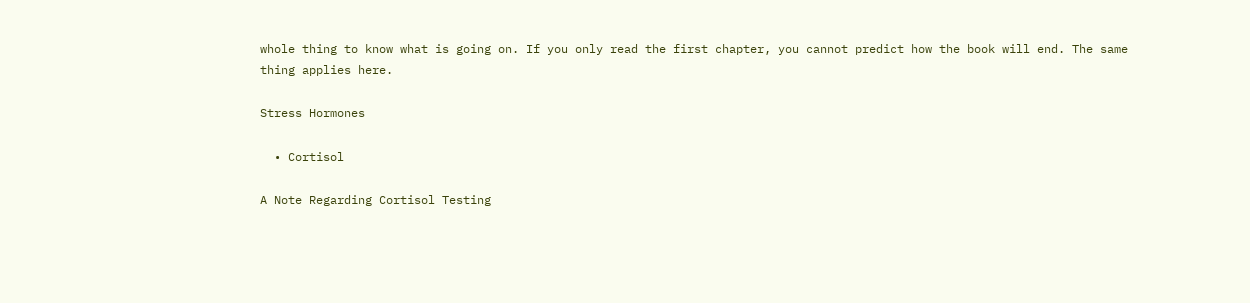whole thing to know what is going on. If you only read the first chapter, you cannot predict how the book will end. The same thing applies here.

Stress Hormones

  • Cortisol

A Note Regarding Cortisol Testing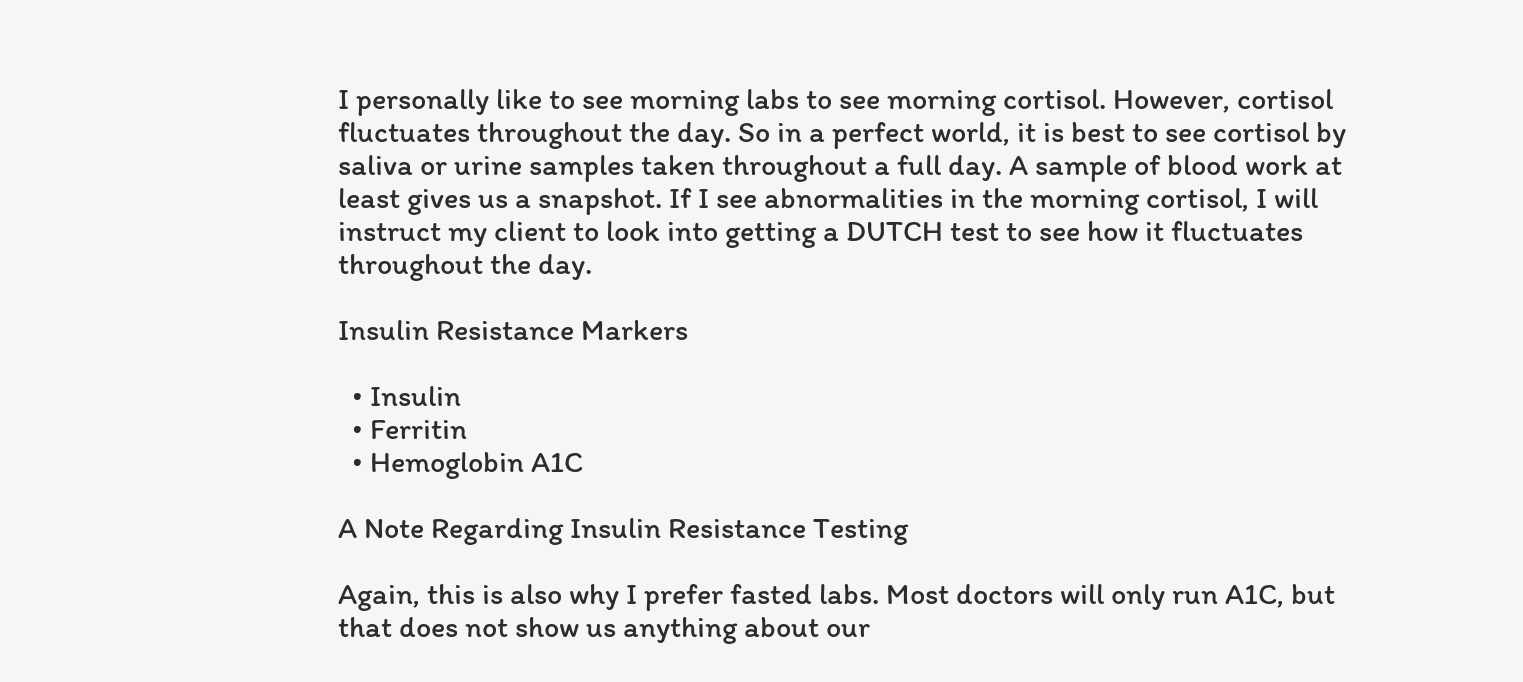I personally like to see morning labs to see morning cortisol. However, cortisol fluctuates throughout the day. So in a perfect world, it is best to see cortisol by saliva or urine samples taken throughout a full day. A sample of blood work at least gives us a snapshot. If I see abnormalities in the morning cortisol, I will instruct my client to look into getting a DUTCH test to see how it fluctuates throughout the day.

Insulin Resistance Markers

  • Insulin
  • Ferritin
  • Hemoglobin A1C

A Note Regarding Insulin Resistance Testing

Again, this is also why I prefer fasted labs. Most doctors will only run A1C, but that does not show us anything about our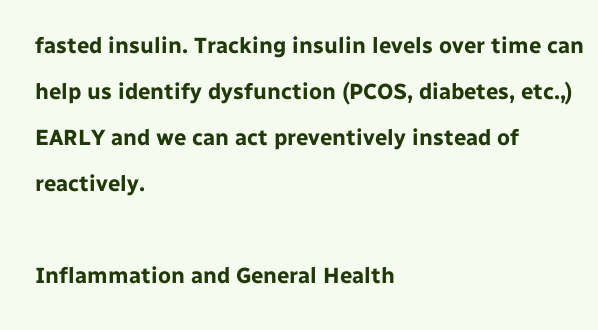fasted insulin. Tracking insulin levels over time can help us identify dysfunction (PCOS, diabetes, etc.,) EARLY and we can act preventively instead of reactively.

Inflammation and General Health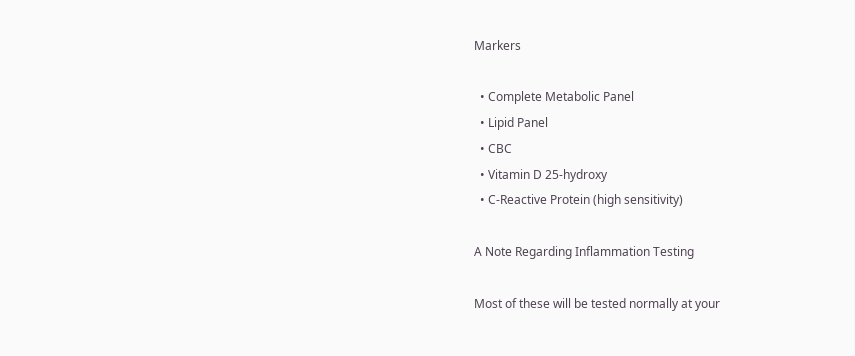Markers

  • Complete Metabolic Panel
  • Lipid Panel
  • CBC
  • Vitamin D 25-hydroxy
  • C-Reactive Protein (high sensitivity)

A Note Regarding Inflammation Testing

Most of these will be tested normally at your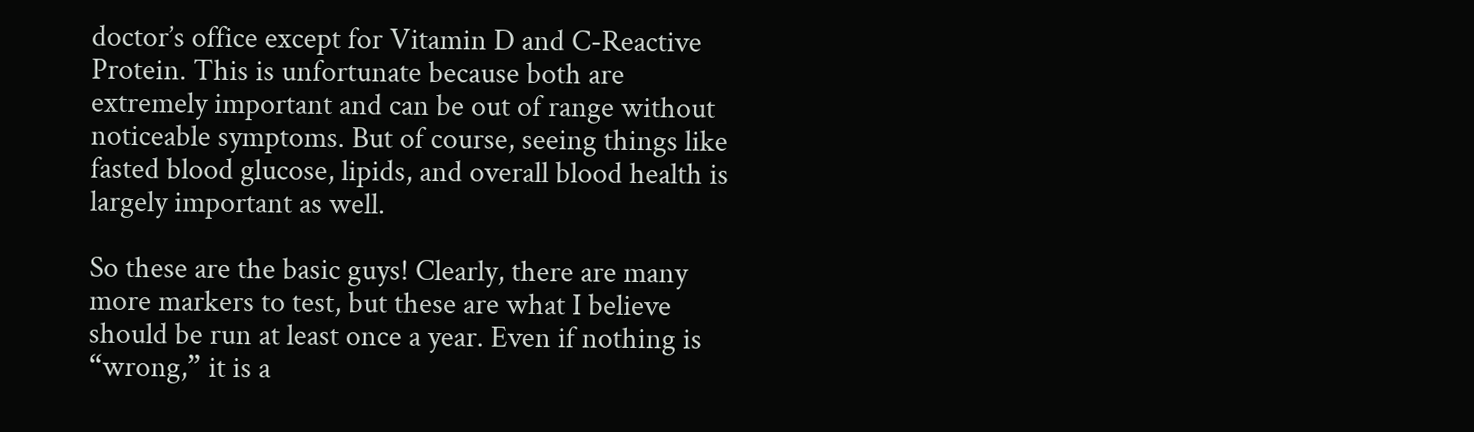doctor’s office except for Vitamin D and C-Reactive Protein. This is unfortunate because both are extremely important and can be out of range without noticeable symptoms. But of course, seeing things like fasted blood glucose, lipids, and overall blood health is largely important as well.

So these are the basic guys! Clearly, there are many more markers to test, but these are what I believe should be run at least once a year. Even if nothing is “wrong,” it is a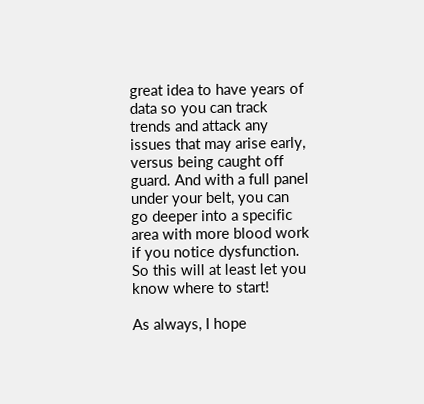great idea to have years of data so you can track trends and attack any issues that may arise early, versus being caught off guard. And with a full panel under your belt, you can go deeper into a specific area with more blood work if you notice dysfunction. So this will at least let you know where to start!

As always, I hope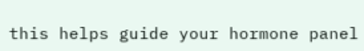this helps guide your hormone panel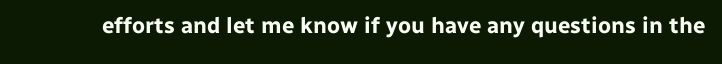efforts and let me know if you have any questions in the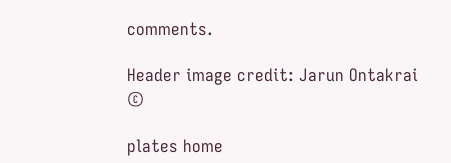comments.

Header image credit: Jarun Ontakrai ©

plates home